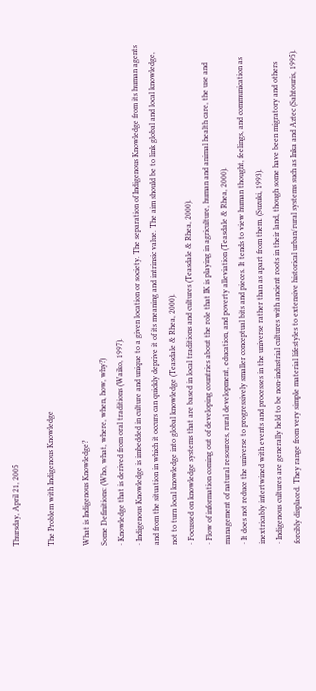Thursday, April 21, 2005

The Problem with Indigenous Knowledge

What is Indigenous Knowledge?
Some Definitions: (Who, what, where, when, how, why?)
· Knowledge that is derived from oral traditions (Waiko, 1997).
· Indigenous Knowledge is imbedded in culture and unique to a given location or society. The separation of Indigenous Knowledge from its human agents and from the situation in which it occurs can quickly deprive it of its meaning and intrinsic value. The aim should be to link global and local knowledge, not to turn local knowledge into global knowledge (Teasdale & Rhea, 2000).
· Focussed on knowledge systems that are based in local traditions and cultures (Teasdale & Rhea, 2000).
· Flow of information coming out of developing countries about the role that IK is playing in agriculture, human and animal health care, the use and management of natural resources, rural development, education, and poverty alleviation (Teasdale & Rhea, 2000).
· It does not reduce the universe to progressively smaller conceptual bits and pieces. It tends to view human thought, feelings, and communication as inextricably intertwined with events and processes in the universe rather than as apart from them. (Suzuki, 1993).
· Indigenous cultures are generally held to be non-industrial cultures with ancient roots in their land, though some have been migratory and others forcibly displaced. They range from very simple material lifestyles to extensive historical urban/rural systems such as Inka and Aztec (Sahtouris, 1995).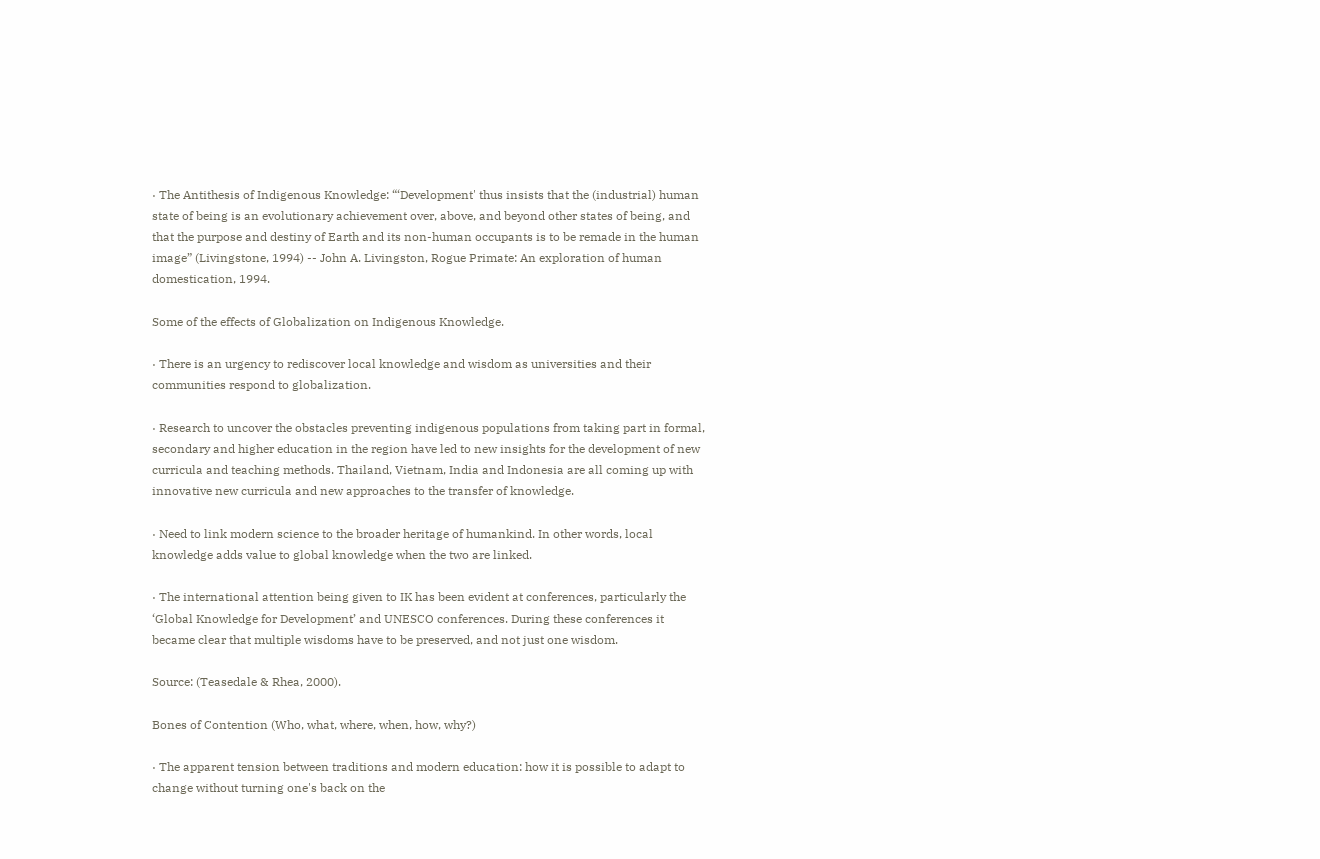· The Antithesis of Indigenous Knowledge: “‘Development' thus insists that the (industrial) human state of being is an evolutionary achievement over, above, and beyond other states of being, and that the purpose and destiny of Earth and its non-human occupants is to be remade in the human image” (Livingstone, 1994) -- John A. Livingston, Rogue Primate: An exploration of human domestication, 1994.

Some of the effects of Globalization on Indigenous Knowledge.

· There is an urgency to rediscover local knowledge and wisdom as universities and their communities respond to globalization.

· Research to uncover the obstacles preventing indigenous populations from taking part in formal, secondary and higher education in the region have led to new insights for the development of new curricula and teaching methods. Thailand, Vietnam, India and Indonesia are all coming up with innovative new curricula and new approaches to the transfer of knowledge.

· Need to link modern science to the broader heritage of humankind. In other words, local knowledge adds value to global knowledge when the two are linked.

· The international attention being given to IK has been evident at conferences, particularly the ‘Global Knowledge for Development’ and UNESCO conferences. During these conferences it became clear that multiple wisdoms have to be preserved, and not just one wisdom.

Source: (Teasedale & Rhea, 2000).

Bones of Contention (Who, what, where, when, how, why?)

· The apparent tension between traditions and modern education: how it is possible to adapt to change without turning one's back on the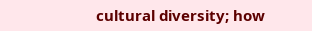cultural diversity; how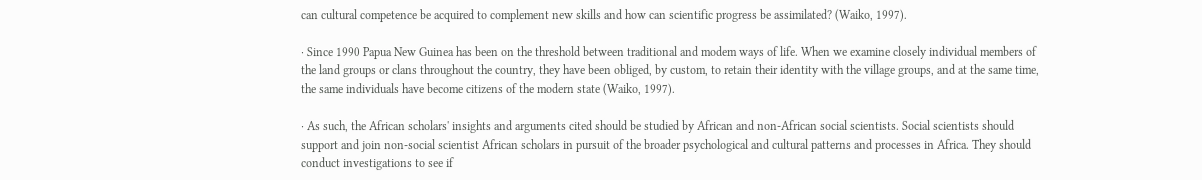can cultural competence be acquired to complement new skills and how can scientific progress be assimilated? (Waiko, 1997).

· Since 1990 Papua New Guinea has been on the threshold between traditional and modem ways of life. When we examine closely individual members of the land groups or clans throughout the country, they have been obliged, by custom, to retain their identity with the village groups, and at the same time, the same individuals have become citizens of the modern state (Waiko, 1997).

· As such, the African scholars' insights and arguments cited should be studied by African and non-African social scientists. Social scientists should support and join non-social scientist African scholars in pursuit of the broader psychological and cultural patterns and processes in Africa. They should conduct investigations to see if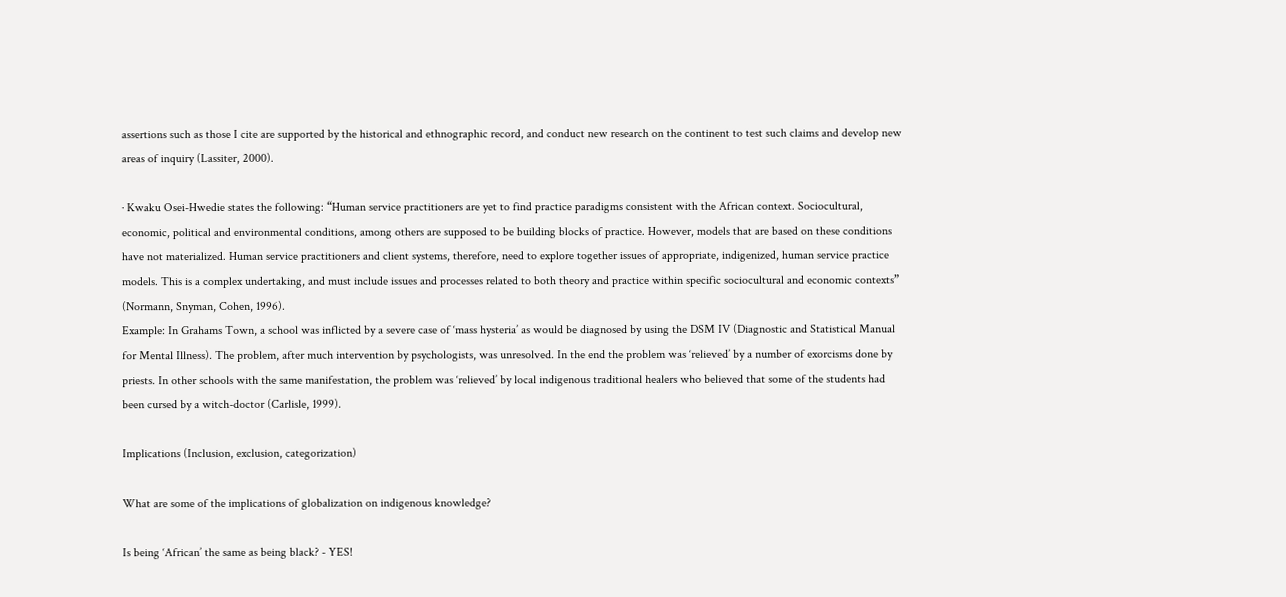assertions such as those I cite are supported by the historical and ethnographic record, and conduct new research on the continent to test such claims and develop new areas of inquiry (Lassiter, 2000).

· Kwaku Osei-Hwedie states the following: “Human service practitioners are yet to find practice paradigms consistent with the African context. Sociocultural, economic, political and environmental conditions, among others are supposed to be building blocks of practice. However, models that are based on these conditions have not materialized. Human service practitioners and client systems, therefore, need to explore together issues of appropriate, indigenized, human service practice models. This is a complex undertaking, and must include issues and processes related to both theory and practice within specific sociocultural and economic contexts” (Normann, Snyman, Cohen, 1996).
Example: In Grahams Town, a school was inflicted by a severe case of ‘mass hysteria’ as would be diagnosed by using the DSM IV (Diagnostic and Statistical Manual for Mental Illness). The problem, after much intervention by psychologists, was unresolved. In the end the problem was ‘relieved’ by a number of exorcisms done by priests. In other schools with the same manifestation, the problem was ‘relieved’ by local indigenous traditional healers who believed that some of the students had been cursed by a witch-doctor (Carlisle, 1999).

Implications (Inclusion, exclusion, categorization)

What are some of the implications of globalization on indigenous knowledge?

Is being ‘African’ the same as being black? - YES!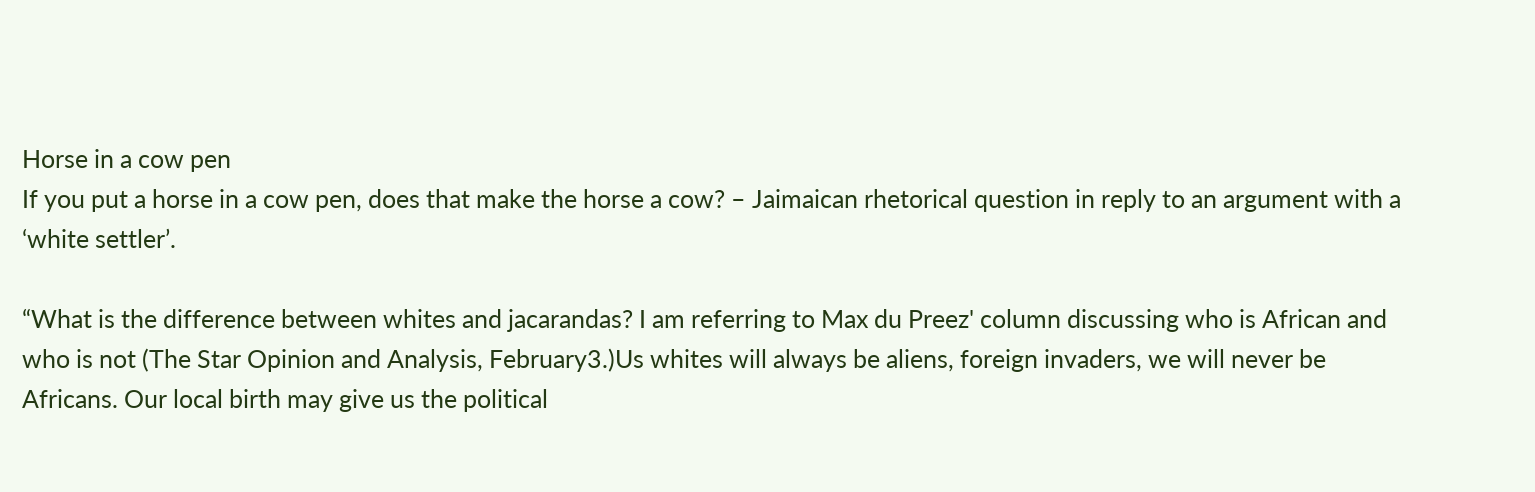Horse in a cow pen
If you put a horse in a cow pen, does that make the horse a cow? – Jaimaican rhetorical question in reply to an argument with a ‘white settler’.

“What is the difference between whites and jacarandas? I am referring to Max du Preez' column discussing who is African and who is not (The Star Opinion and Analysis, February3.)Us whites will always be aliens, foreign invaders, we will never be Africans. Our local birth may give us the political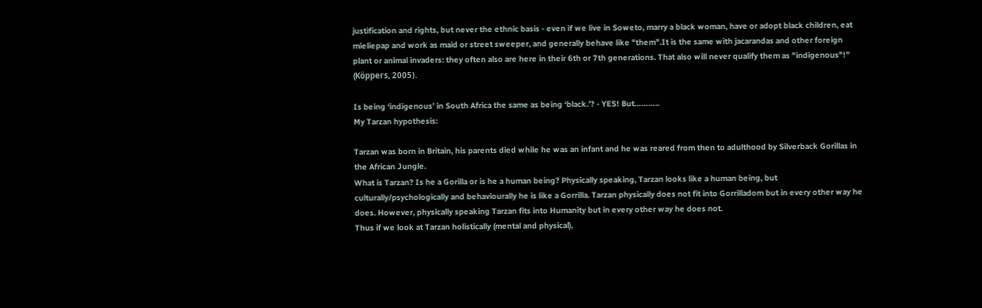justification and rights, but never the ethnic basis - even if we live in Soweto, marry a black woman, have or adopt black children, eat mieliepap and work as maid or street sweeper, and generally behave like "them".It is the same with jacarandas and other foreign plant or animal invaders: they often also are here in their 6th or 7th generations. That also will never qualify them as "indigenous"!” (Köppers, 2005).

Is being ‘indigenous’ in South Africa the same as being ‘black.’? - YES! But………..
My Tarzan hypothesis:

Tarzan was born in Britain, his parents died while he was an infant and he was reared from then to adulthood by Silverback Gorillas in the African Jungle.
What is Tarzan? Is he a Gorilla or is he a human being? Physically speaking, Tarzan looks like a human being, but culturally/psychologically and behaviourally he is like a Gorrilla. Tarzan physically does not fit into Gorrilladom but in every other way he does. However, physically speaking Tarzan fits into Humanity but in every other way he does not.
Thus if we look at Tarzan holistically (mental and physical),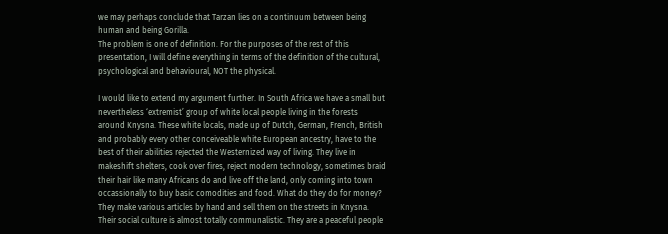we may perhaps conclude that Tarzan lies on a continuum between being human and being Gorilla.
The problem is one of definition. For the purposes of the rest of this presentation, I will define everything in terms of the definition of the cultural, psychological and behavioural, NOT the physical.

I would like to extend my argument further. In South Africa we have a small but nevertheless ‘extremist’ group of white local people living in the forests around Knysna. These white locals, made up of Dutch, German, French, British and probably every other conceiveable white European ancestry, have to the best of their abilities rejected the Westernized way of living. They live in makeshift shelters, cook over fires, reject modern technology, sometimes braid their hair like many Africans do and live off the land, only coming into town occassionally to buy basic comodities and food. What do they do for money? They make various articles by hand and sell them on the streets in Knysna. Their social culture is almost totally communalistic. They are a peaceful people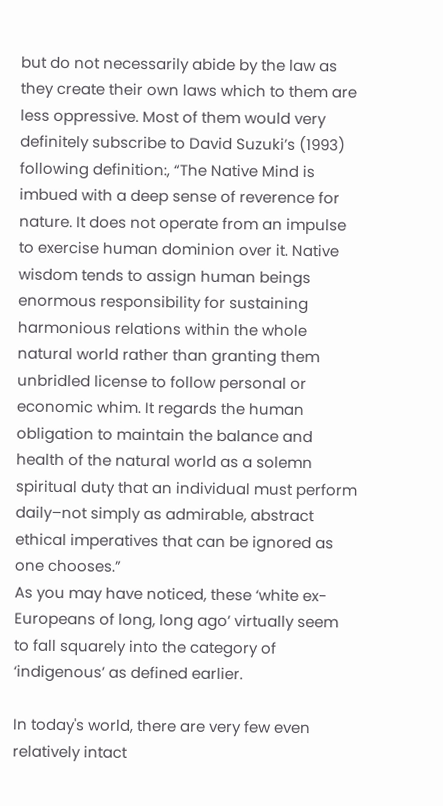but do not necessarily abide by the law as they create their own laws which to them are less oppressive. Most of them would very definitely subscribe to David Suzuki’s (1993) following definition:, “The Native Mind is imbued with a deep sense of reverence for nature. It does not operate from an impulse to exercise human dominion over it. Native wisdom tends to assign human beings enormous responsibility for sustaining harmonious relations within the whole natural world rather than granting them unbridled license to follow personal or economic whim. It regards the human obligation to maintain the balance and health of the natural world as a solemn spiritual duty that an individual must perform daily–not simply as admirable, abstract ethical imperatives that can be ignored as one chooses.”
As you may have noticed, these ‘white ex-Europeans of long, long ago’ virtually seem to fall squarely into the category of ‘indigenous’ as defined earlier.

In today's world, there are very few even relatively intact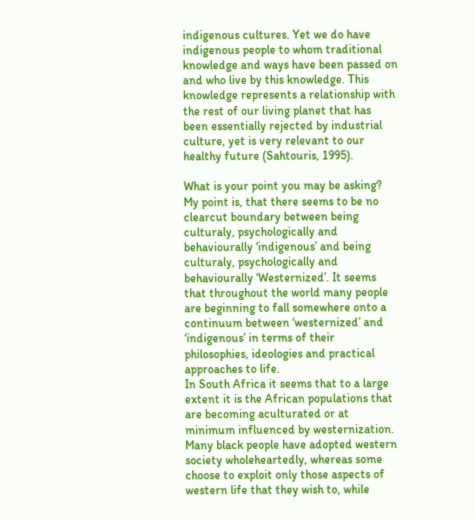indigenous cultures. Yet we do have indigenous people to whom traditional knowledge and ways have been passed on and who live by this knowledge. This knowledge represents a relationship with the rest of our living planet that has been essentially rejected by industrial culture, yet is very relevant to our healthy future (Sahtouris, 1995).

What is your point you may be asking? My point is, that there seems to be no clearcut boundary between being culturaly, psychologically and behaviourally ‘indigenous’ and being culturaly, psychologically and behaviourally ‘Westernized’. It seems that throughout the world many people are beginning to fall somewhere onto a continuum between ‘westernized’ and ‘indigenous’ in terms of their philosophies, ideologies and practical approaches to life.
In South Africa it seems that to a large extent it is the African populations that are becoming aculturated or at minimum influenced by westernization. Many black people have adopted western society wholeheartedly, whereas some choose to exploit only those aspects of western life that they wish to, while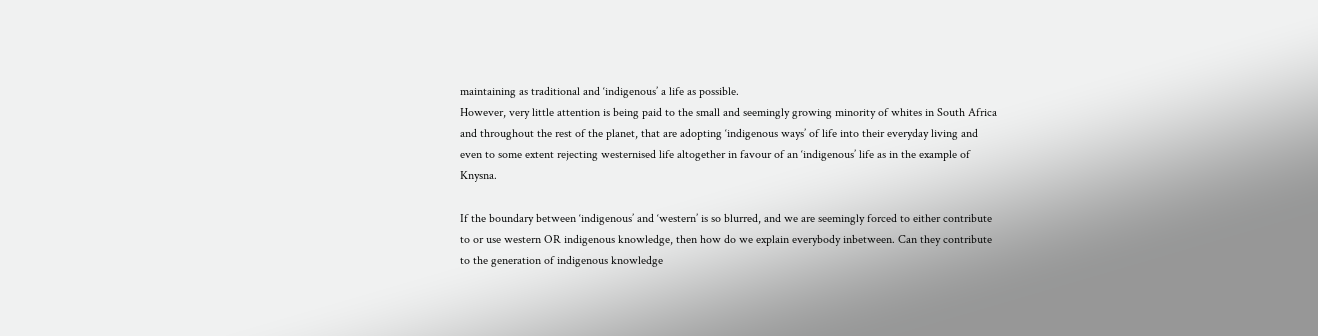maintaining as traditional and ‘indigenous’ a life as possible.
However, very little attention is being paid to the small and seemingly growing minority of whites in South Africa and throughout the rest of the planet, that are adopting ‘indigenous ways’ of life into their everyday living and even to some extent rejecting westernised life altogether in favour of an ‘indigenous’ life as in the example of Knysna.

If the boundary between ‘indigenous’ and ‘western’ is so blurred, and we are seemingly forced to either contribute to or use western OR indigenous knowledge, then how do we explain everybody inbetween. Can they contribute to the generation of indigenous knowledge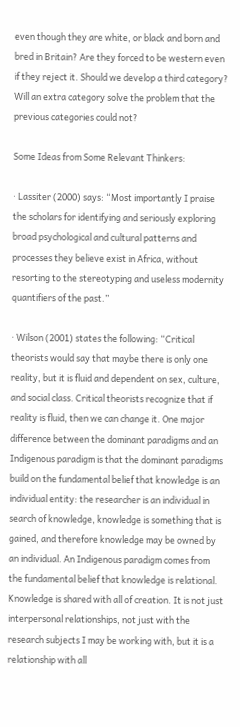even though they are white, or black and born and bred in Britain? Are they forced to be western even if they reject it. Should we develop a third category? Will an extra category solve the problem that the previous categories could not?

Some Ideas from Some Relevant Thinkers:

· Lassiter (2000) says: “Most importantly I praise the scholars for identifying and seriously exploring broad psychological and cultural patterns and processes they believe exist in Africa, without resorting to the stereotyping and useless modernity quantifiers of the past.”

· Wilson (2001) states the following: “Critical theorists would say that maybe there is only one reality, but it is fluid and dependent on sex, culture, and social class. Critical theorists recognize that if reality is fluid, then we can change it. One major difference between the dominant paradigms and an Indigenous paradigm is that the dominant paradigms build on the fundamental belief that knowledge is an individual entity: the researcher is an individual in search of knowledge, knowledge is something that is gained, and therefore knowledge may be owned by an individual. An Indigenous paradigm comes from the fundamental belief that knowledge is relational. Knowledge is shared with all of creation. It is not just interpersonal relationships, not just with the research subjects I may be working with, but it is a relationship with all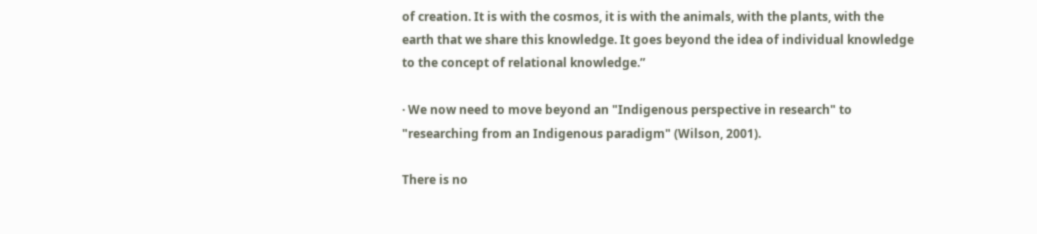of creation. It is with the cosmos, it is with the animals, with the plants, with the earth that we share this knowledge. It goes beyond the idea of individual knowledge to the concept of relational knowledge.”

· We now need to move beyond an "Indigenous perspective in research" to "researching from an Indigenous paradigm" (Wilson, 2001).

There is no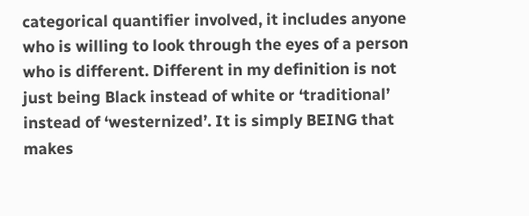categorical quantifier involved, it includes anyone who is willing to look through the eyes of a person who is different. Different in my definition is not just being Black instead of white or ‘traditional’ instead of ‘westernized’. It is simply BEING that makes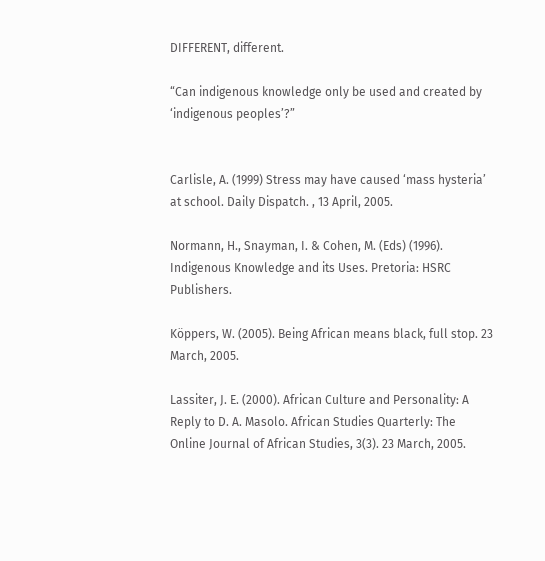DIFFERENT, different.

“Can indigenous knowledge only be used and created by ‘indigenous peoples’?”


Carlisle, A. (1999) Stress may have caused ‘mass hysteria’ at school. Daily Dispatch. , 13 April, 2005.

Normann, H., Snayman, I. & Cohen, M. (Eds) (1996). Indigenous Knowledge and its Uses. Pretoria: HSRC Publishers.

Köppers, W. (2005). Being African means black, full stop. 23 March, 2005.

Lassiter, J. E. (2000). African Culture and Personality: A Reply to D. A. Masolo. African Studies Quarterly: The Online Journal of African Studies, 3(3). 23 March, 2005.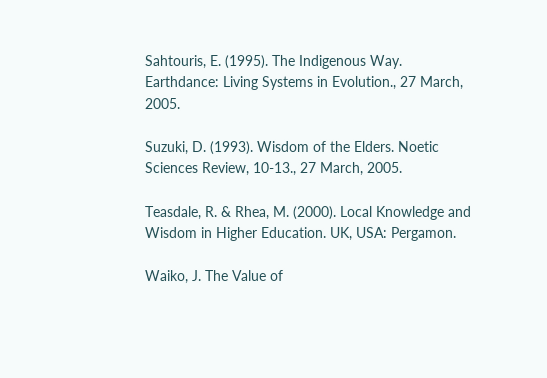Sahtouris, E. (1995). The Indigenous Way. Earthdance: Living Systems in Evolution., 27 March, 2005.

Suzuki, D. (1993). Wisdom of the Elders. Noetic Sciences Review, 10-13., 27 March, 2005.

Teasdale, R. & Rhea, M. (2000). Local Knowledge and Wisdom in Higher Education. UK, USA: Pergamon.

Waiko, J. The Value of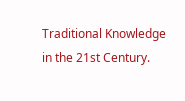Traditional Knowledge in the 21st Century.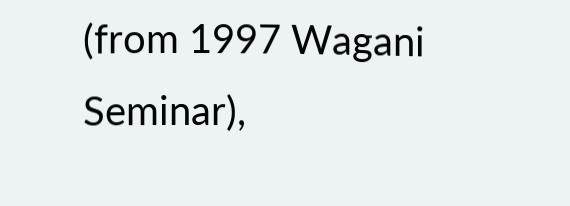(from 1997 Wagani Seminar),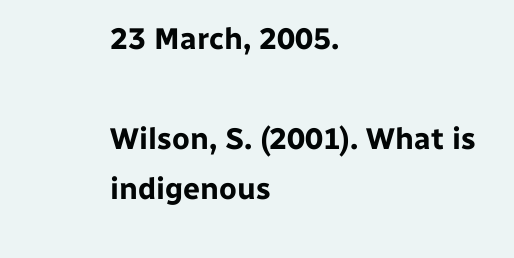23 March, 2005.

Wilson, S. (2001). What is indigenous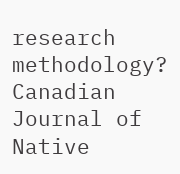research methodology?
Canadian Journal of Native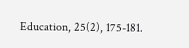Education, 25(2), 175-181.